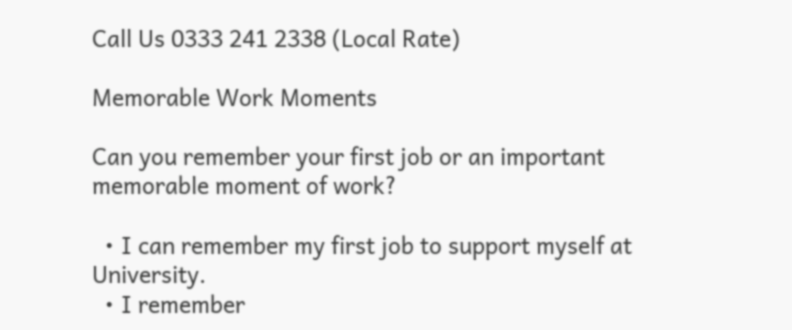Call Us 0333 241 2338 (Local Rate)

Memorable Work Moments

Can you remember your first job or an important memorable moment of work?

  • I can remember my first job to support myself at University.
  • I remember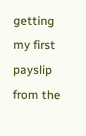getting my first payslip from the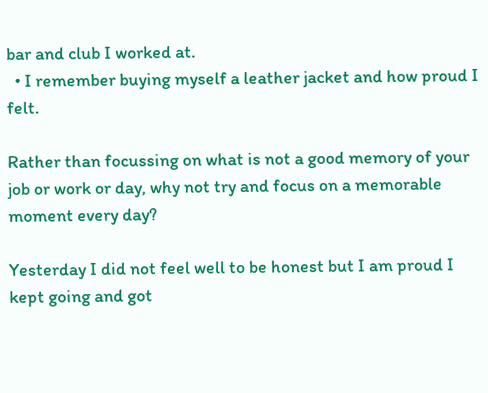bar and club I worked at.
  • I remember buying myself a leather jacket and how proud I felt.

Rather than focussing on what is not a good memory of your job or work or day, why not try and focus on a memorable moment every day?

Yesterday I did not feel well to be honest but I am proud I kept going and got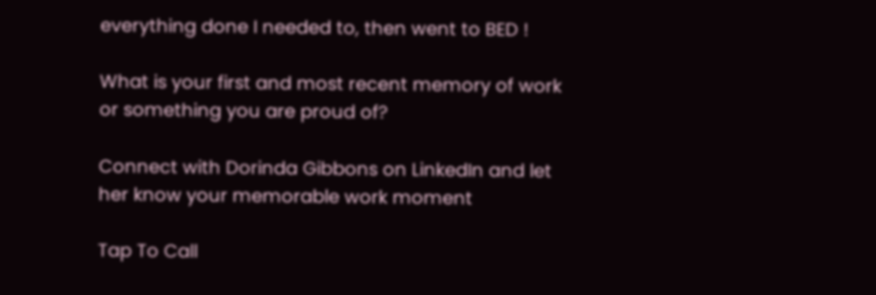everything done I needed to, then went to BED !

What is your first and most recent memory of work or something you are proud of?

Connect with Dorinda Gibbons on LinkedIn and let her know your memorable work moment

Tap To Call